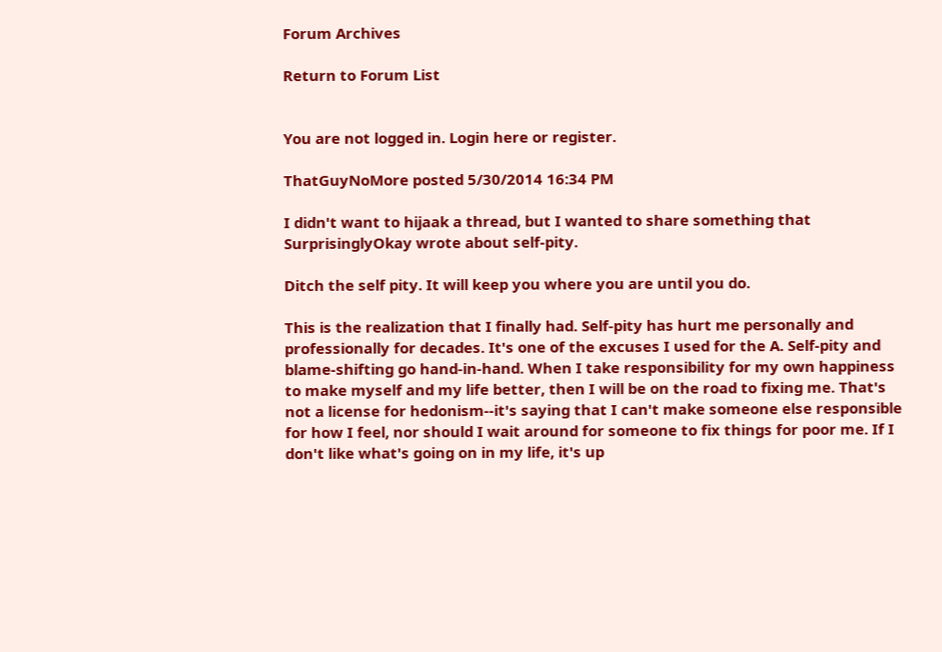Forum Archives

Return to Forum List


You are not logged in. Login here or register.

ThatGuyNoMore posted 5/30/2014 16:34 PM

I didn't want to hijaak a thread, but I wanted to share something that SurprisinglyOkay wrote about self-pity.

Ditch the self pity. It will keep you where you are until you do.

This is the realization that I finally had. Self-pity has hurt me personally and professionally for decades. It's one of the excuses I used for the A. Self-pity and blame-shifting go hand-in-hand. When I take responsibility for my own happiness to make myself and my life better, then I will be on the road to fixing me. That's not a license for hedonism--it's saying that I can't make someone else responsible for how I feel, nor should I wait around for someone to fix things for poor me. If I don't like what's going on in my life, it's up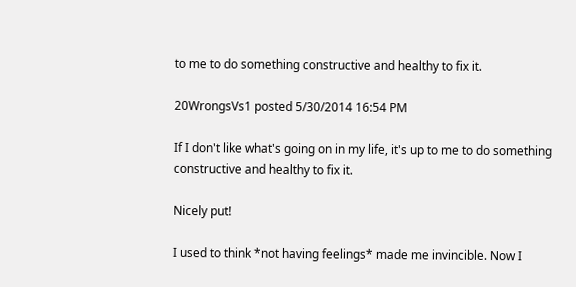to me to do something constructive and healthy to fix it.

20WrongsVs1 posted 5/30/2014 16:54 PM

If I don't like what's going on in my life, it's up to me to do something constructive and healthy to fix it.

Nicely put!

I used to think *not having feelings* made me invincible. Now I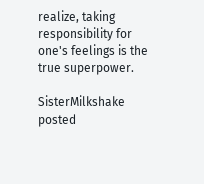realize, taking responsibility for one's feelings is the true superpower.

SisterMilkshake posted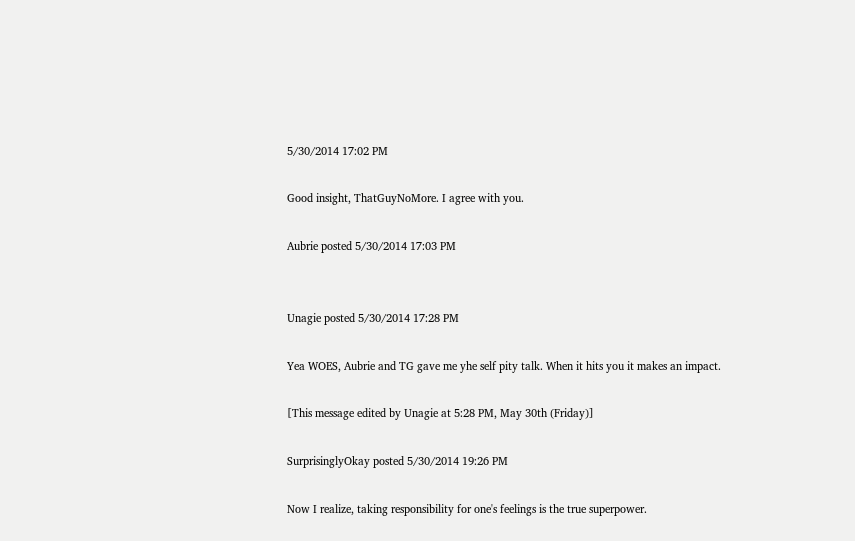5/30/2014 17:02 PM

Good insight, ThatGuyNoMore. I agree with you.

Aubrie posted 5/30/2014 17:03 PM


Unagie posted 5/30/2014 17:28 PM

Yea WOES, Aubrie and TG gave me yhe self pity talk. When it hits you it makes an impact.

[This message edited by Unagie at 5:28 PM, May 30th (Friday)]

SurprisinglyOkay posted 5/30/2014 19:26 PM

Now I realize, taking responsibility for one's feelings is the true superpower.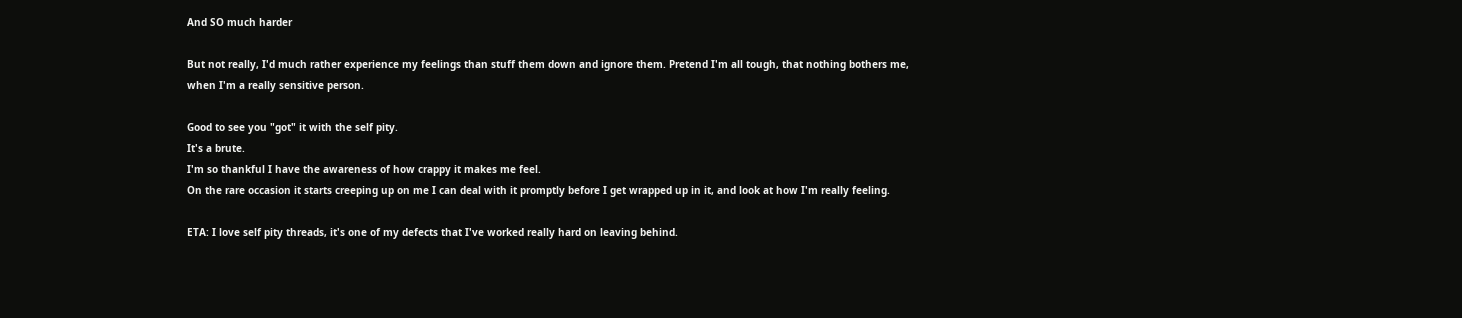And SO much harder

But not really, I'd much rather experience my feelings than stuff them down and ignore them. Pretend I'm all tough, that nothing bothers me, when I'm a really sensitive person.

Good to see you "got" it with the self pity.
It's a brute.
I'm so thankful I have the awareness of how crappy it makes me feel.
On the rare occasion it starts creeping up on me I can deal with it promptly before I get wrapped up in it, and look at how I'm really feeling.

ETA: I love self pity threads, it's one of my defects that I've worked really hard on leaving behind.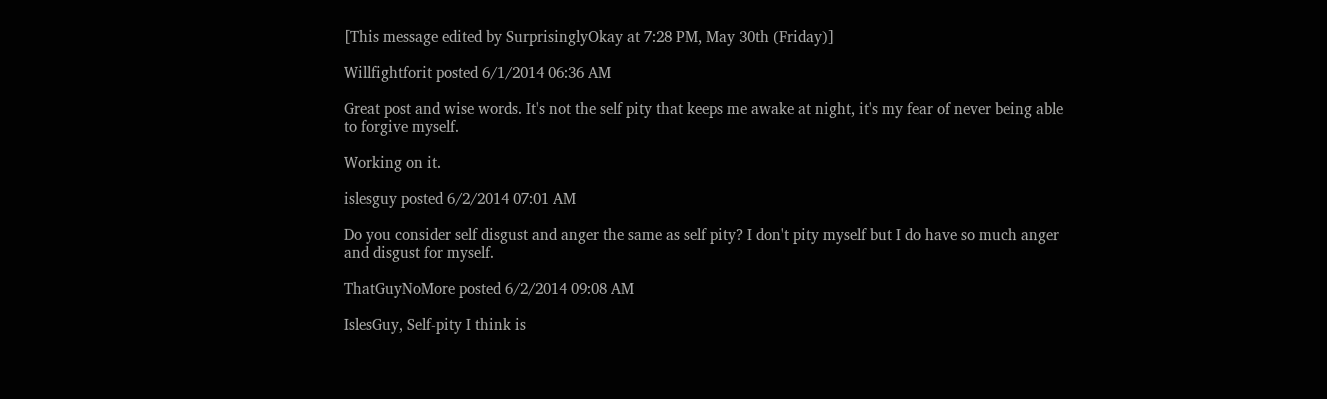[This message edited by SurprisinglyOkay at 7:28 PM, May 30th (Friday)]

Willfightforit posted 6/1/2014 06:36 AM

Great post and wise words. It's not the self pity that keeps me awake at night, it's my fear of never being able to forgive myself.

Working on it.

islesguy posted 6/2/2014 07:01 AM

Do you consider self disgust and anger the same as self pity? I don't pity myself but I do have so much anger and disgust for myself.

ThatGuyNoMore posted 6/2/2014 09:08 AM

IslesGuy, Self-pity I think is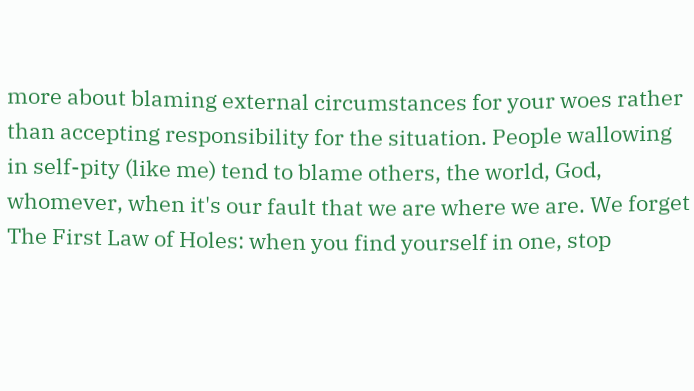more about blaming external circumstances for your woes rather than accepting responsibility for the situation. People wallowing in self-pity (like me) tend to blame others, the world, God, whomever, when it's our fault that we are where we are. We forget The First Law of Holes: when you find yourself in one, stop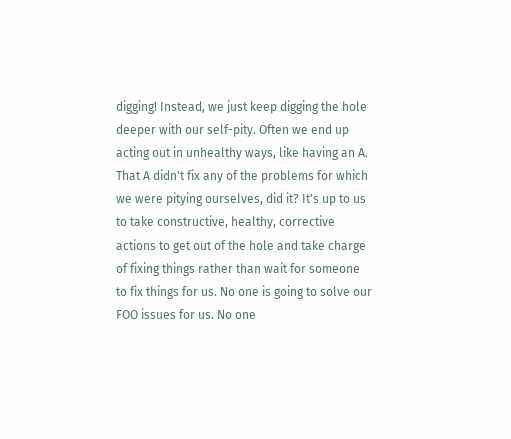digging! Instead, we just keep digging the hole deeper with our self-pity. Often we end up acting out in unhealthy ways, like having an A. That A didn't fix any of the problems for which we were pitying ourselves, did it? It's up to us to take constructive, healthy, corrective actions to get out of the hole and take charge of fixing things rather than wait for someone to fix things for us. No one is going to solve our FOO issues for us. No one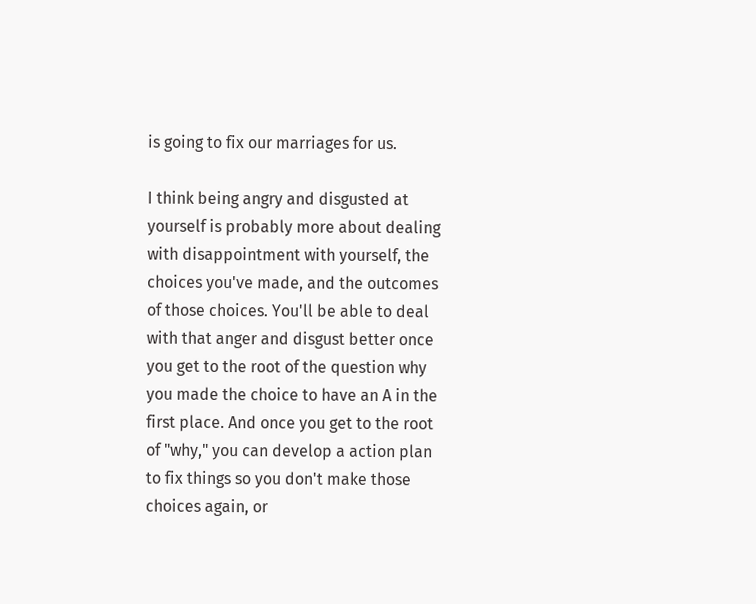is going to fix our marriages for us.

I think being angry and disgusted at yourself is probably more about dealing with disappointment with yourself, the choices you've made, and the outcomes of those choices. You'll be able to deal with that anger and disgust better once you get to the root of the question why you made the choice to have an A in the first place. And once you get to the root of "why," you can develop a action plan to fix things so you don't make those choices again, or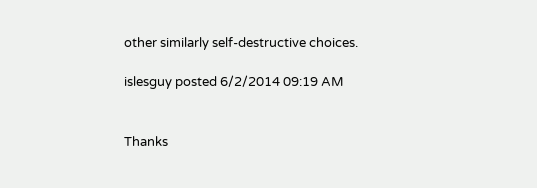other similarly self-destructive choices.

islesguy posted 6/2/2014 09:19 AM


Thanks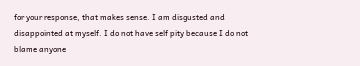for your response, that makes sense. I am disgusted and disappointed at myself. I do not have self pity because I do not blame anyone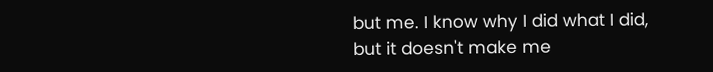but me. I know why I did what I did, but it doesn't make me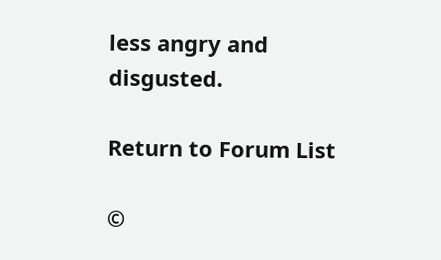less angry and disgusted.

Return to Forum List

©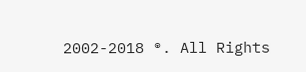2002-2018 ®. All Rights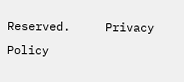Reserved.     Privacy Policy